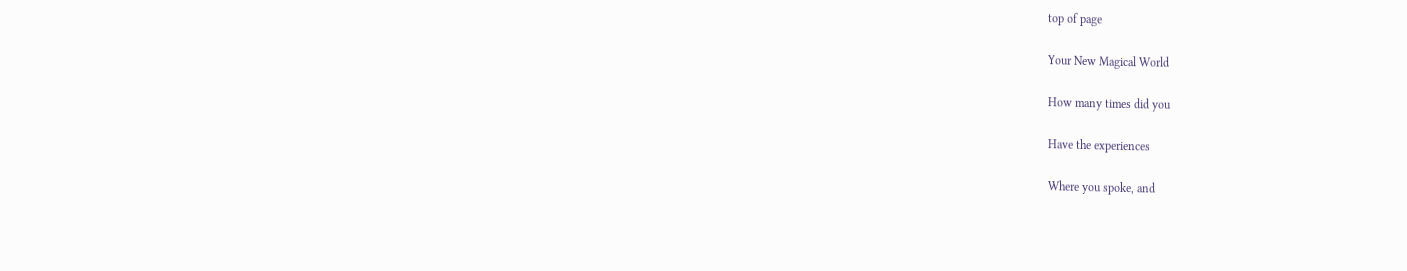top of page

Your New Magical World

How many times did you

Have the experiences

Where you spoke, and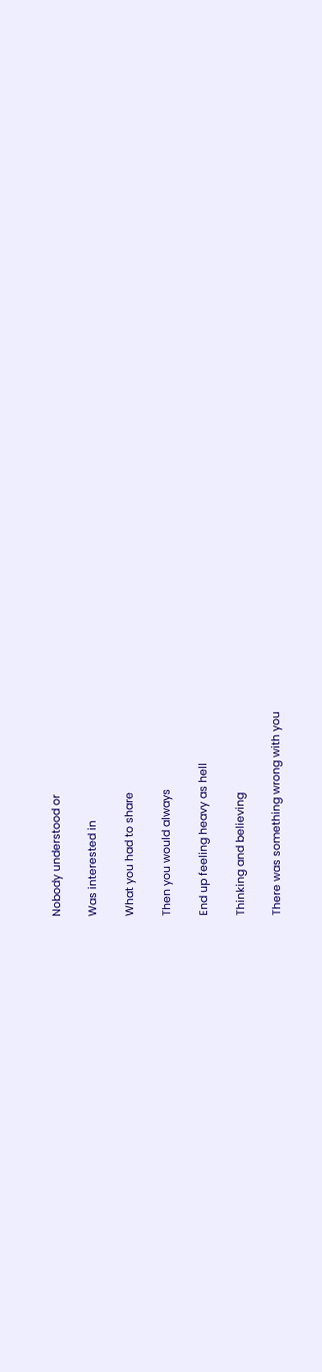Nobody understood or

Was interested in

What you had to share

Then you would always

End up feeling heavy as hell

Thinking and believing

There was something wrong with you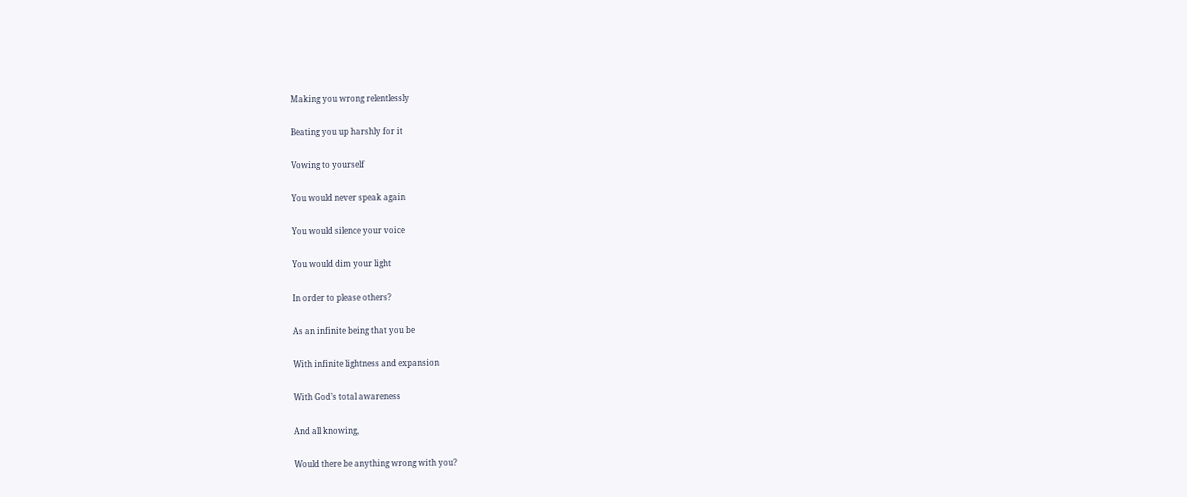Making you wrong relentlessly

Beating you up harshly for it

Vowing to yourself

You would never speak again

You would silence your voice

You would dim your light

In order to please others?

As an infinite being that you be

With infinite lightness and expansion

With God’s total awareness

And all knowing,

Would there be anything wrong with you?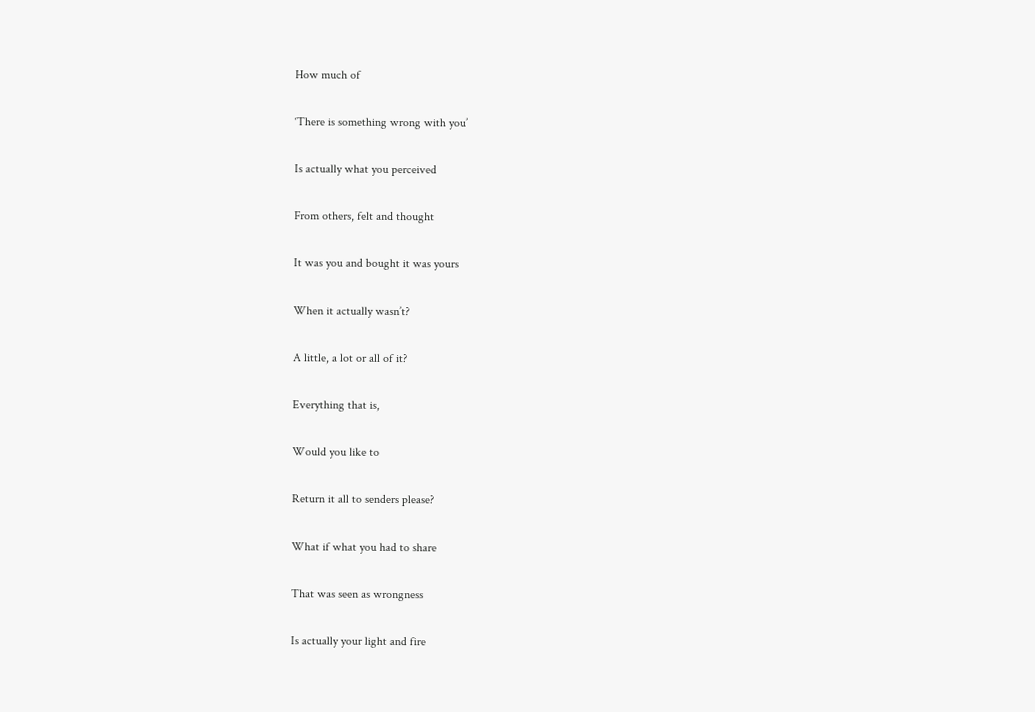How much of

‘There is something wrong with you’

Is actually what you perceived

From others, felt and thought

It was you and bought it was yours

When it actually wasn’t?

A little, a lot or all of it?

Everything that is,

Would you like to

Return it all to senders please?

What if what you had to share

That was seen as wrongness

Is actually your light and fire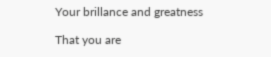Your brillance and greatness

That you are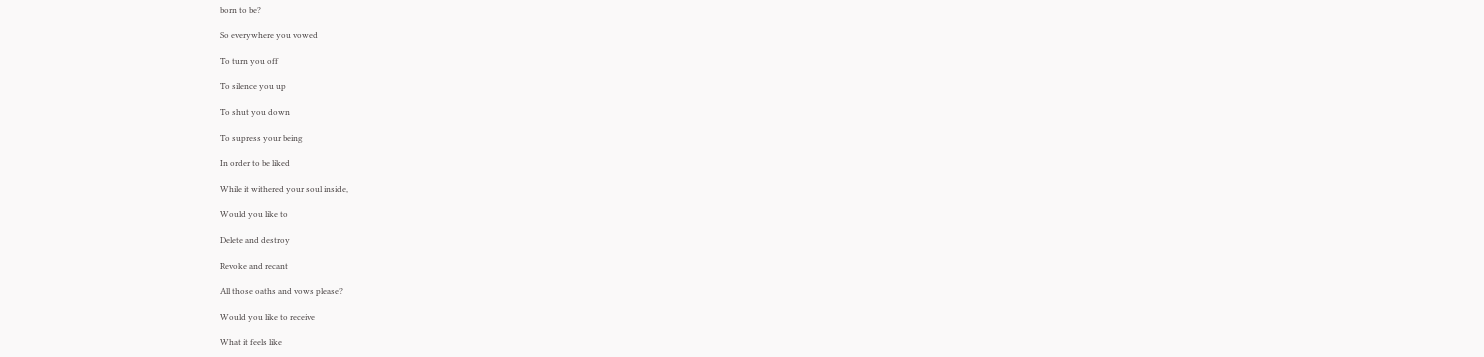born to be?

So everywhere you vowed

To turn you off

To silence you up

To shut you down

To supress your being

In order to be liked

While it withered your soul inside,

Would you like to

Delete and destroy

Revoke and recant

All those oaths and vows please?

Would you like to receive

What it feels like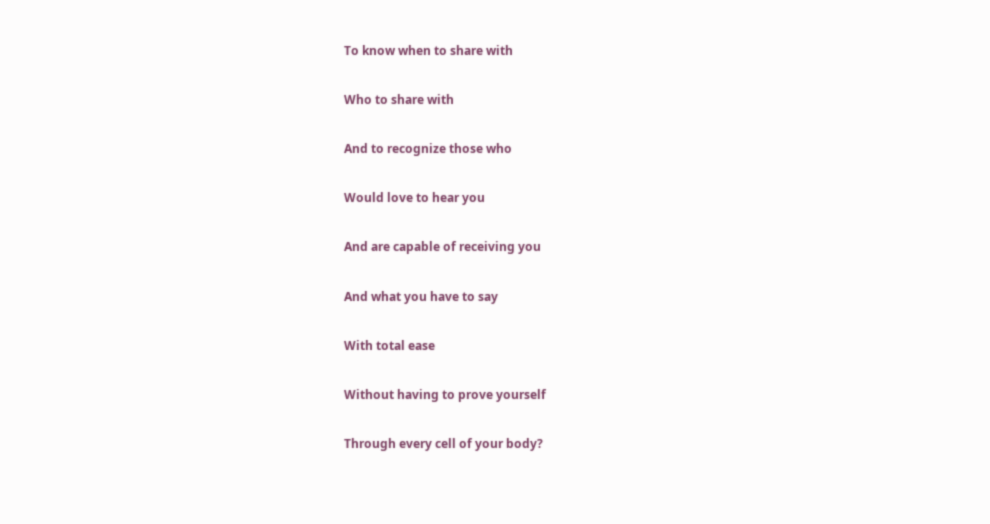To know when to share with

Who to share with

And to recognize those who

Would love to hear you

And are capable of receiving you

And what you have to say

With total ease

Without having to prove yourself

Through every cell of your body?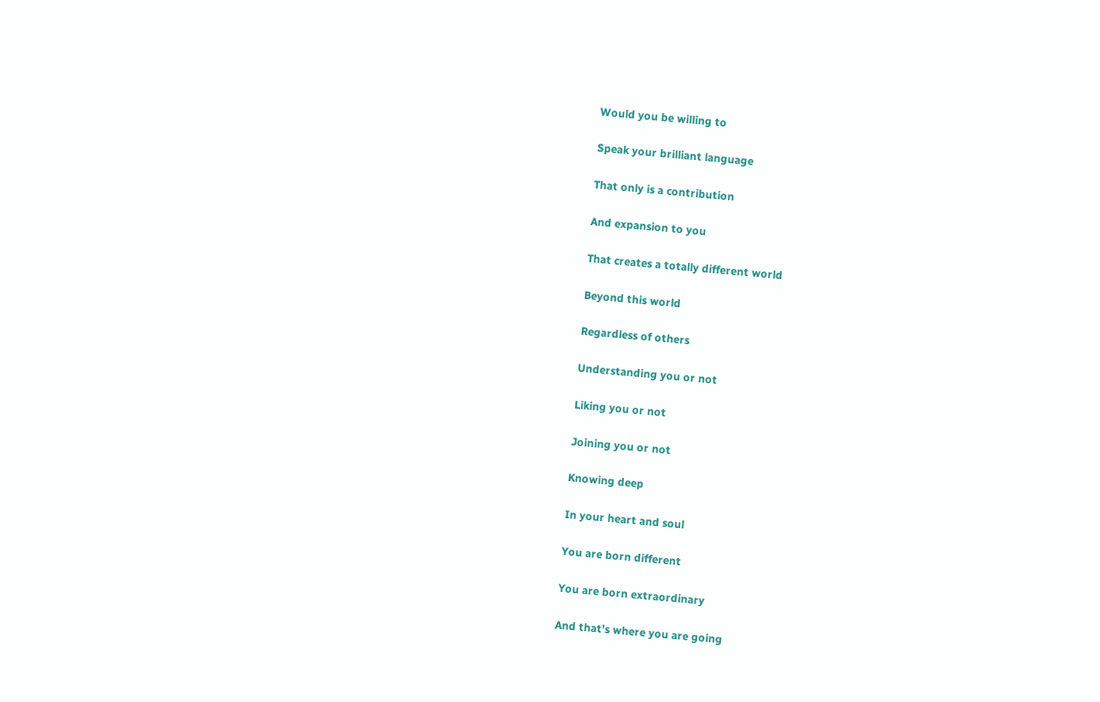Would you be willing to

Speak your brilliant language

That only is a contribution

And expansion to you

That creates a totally different world

Beyond this world

Regardless of others

Understanding you or not

Liking you or not

Joining you or not

Knowing deep

In your heart and soul

You are born different

You are born extraordinary

And that’s where you are going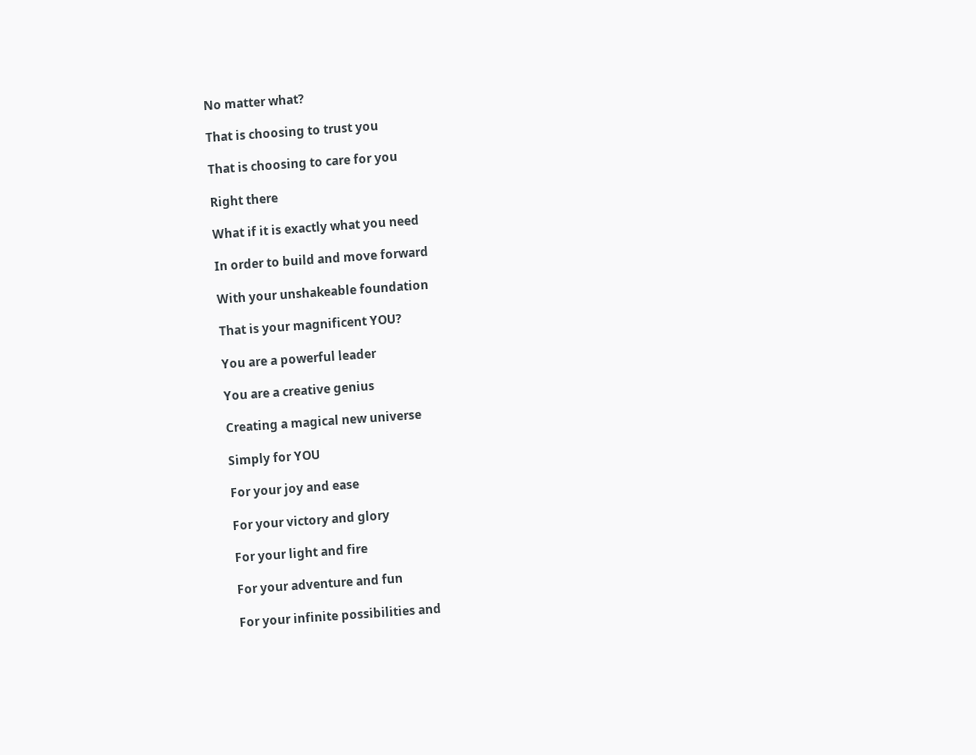No matter what?

That is choosing to trust you

That is choosing to care for you

Right there

What if it is exactly what you need

In order to build and move forward

With your unshakeable foundation

That is your magnificent YOU?

You are a powerful leader

You are a creative genius

Creating a magical new universe

Simply for YOU

For your joy and ease

For your victory and glory

For your light and fire

For your adventure and fun

For your infinite possibilities and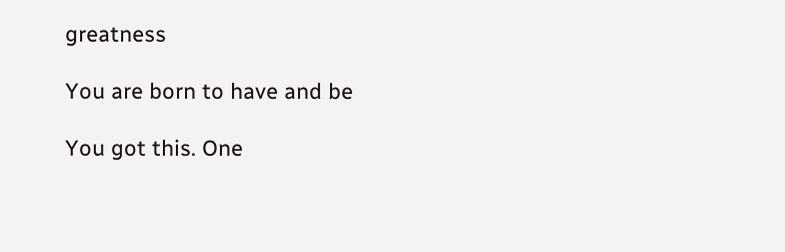greatness

You are born to have and be

You got this. One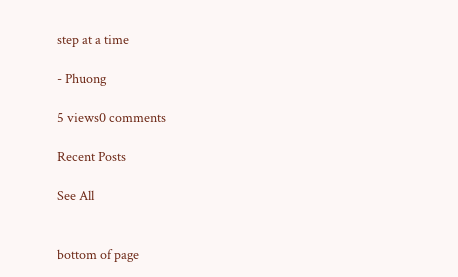step at a time

- Phuong

5 views0 comments

Recent Posts

See All


bottom of page